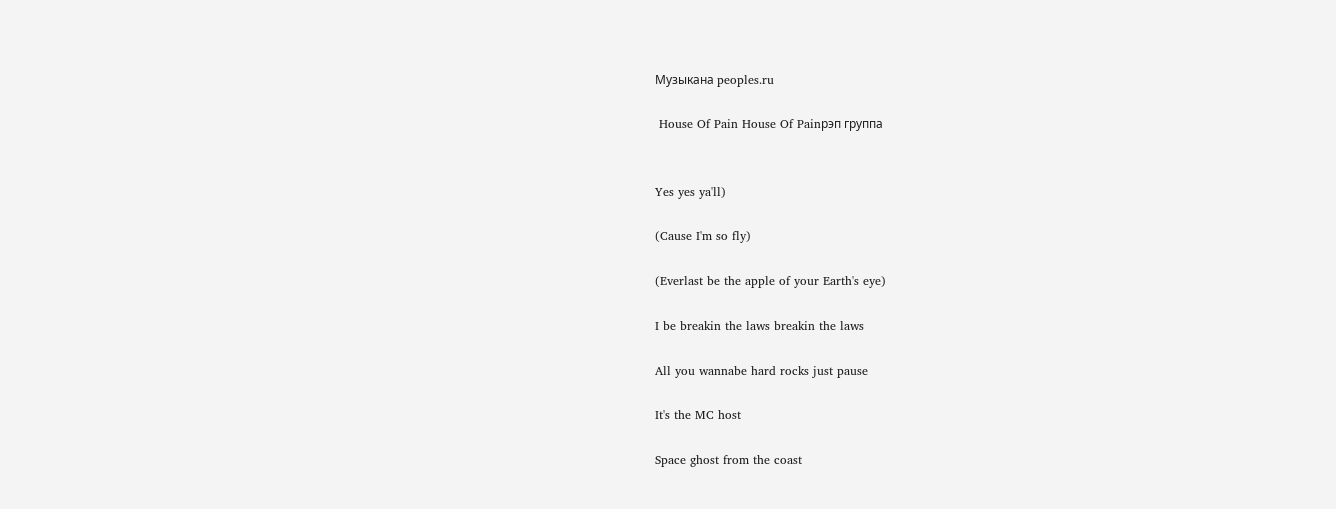Музыкана peoples.ru

 House Of Pain House Of Painрэп группа


Yes yes ya'll)

(Cause I'm so fly)

(Everlast be the apple of your Earth's eye)

I be breakin the laws breakin the laws

All you wannabe hard rocks just pause

It's the MC host

Space ghost from the coast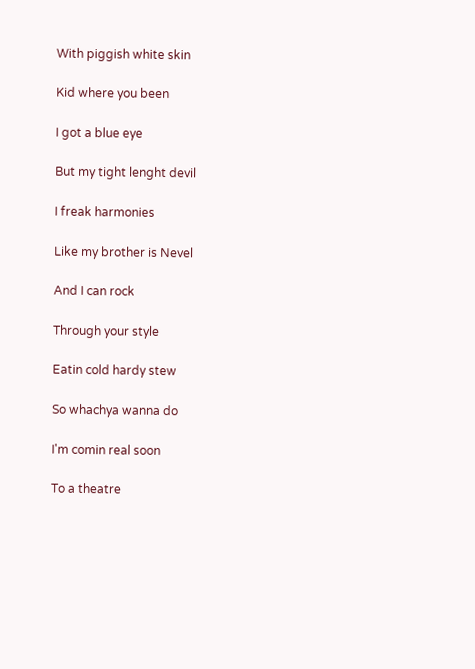With piggish white skin

Kid where you been

I got a blue eye

But my tight lenght devil

I freak harmonies

Like my brother is Nevel

And I can rock

Through your style

Eatin cold hardy stew

So whachya wanna do

I'm comin real soon

To a theatre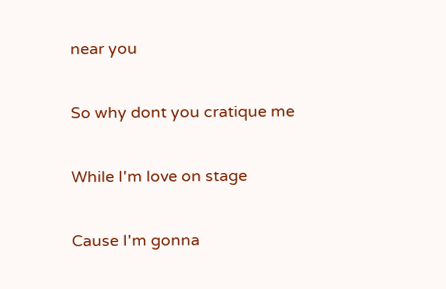near you

So why dont you cratique me

While I'm love on stage

Cause I'm gonna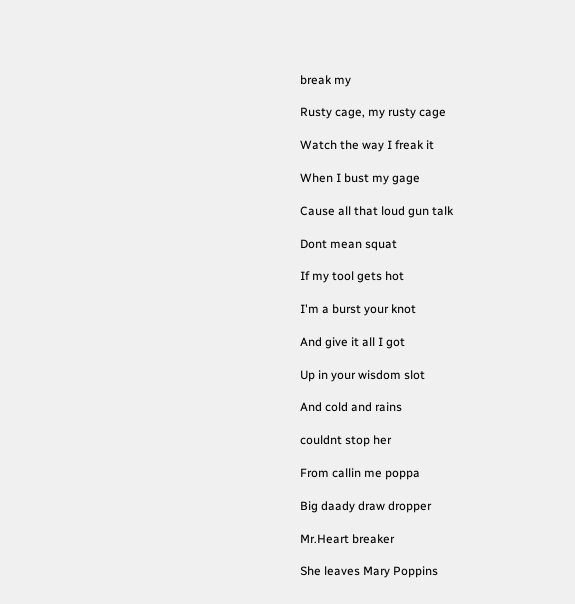break my

Rusty cage, my rusty cage

Watch the way I freak it

When I bust my gage

Cause all that loud gun talk

Dont mean squat

If my tool gets hot

I'm a burst your knot

And give it all I got

Up in your wisdom slot

And cold and rains

couldnt stop her

From callin me poppa

Big daady draw dropper

Mr.Heart breaker

She leaves Mary Poppins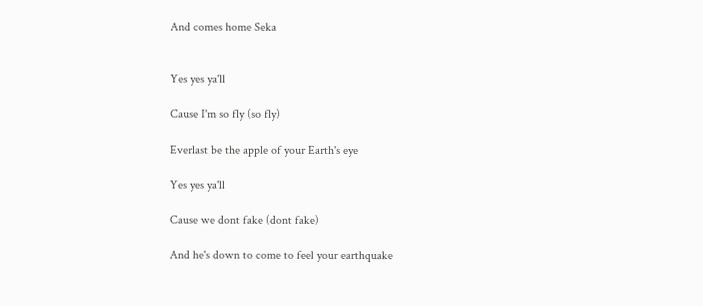And comes home Seka


Yes yes ya'll

Cause I'm so fly (so fly)

Everlast be the apple of your Earth's eye

Yes yes ya'll

Cause we dont fake (dont fake)

And he's down to come to feel your earthquake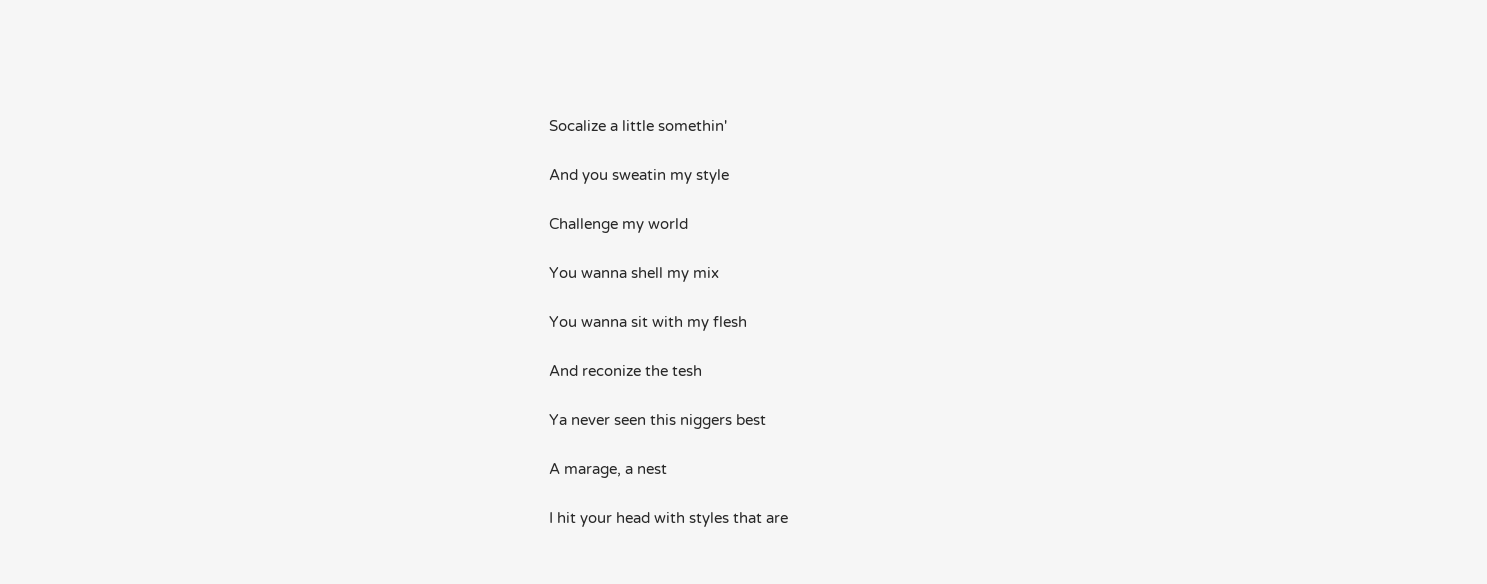Socalize a little somethin'

And you sweatin my style

Challenge my world

You wanna shell my mix

You wanna sit with my flesh

And reconize the tesh

Ya never seen this niggers best

A marage, a nest

I hit your head with styles that are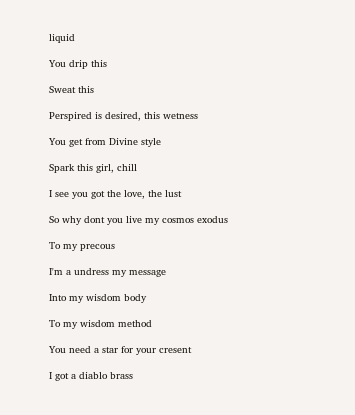liquid

You drip this

Sweat this

Perspired is desired, this wetness

You get from Divine style

Spark this girl, chill

I see you got the love, the lust

So why dont you live my cosmos exodus

To my precous

I'm a undress my message

Into my wisdom body

To my wisdom method

You need a star for your cresent

I got a diablo brass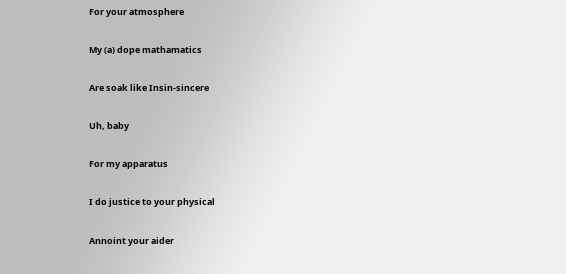For your atmosphere

My (a) dope mathamatics

Are soak like Insin-sincere

Uh, baby

For my apparatus

I do justice to your physical

Annoint your aider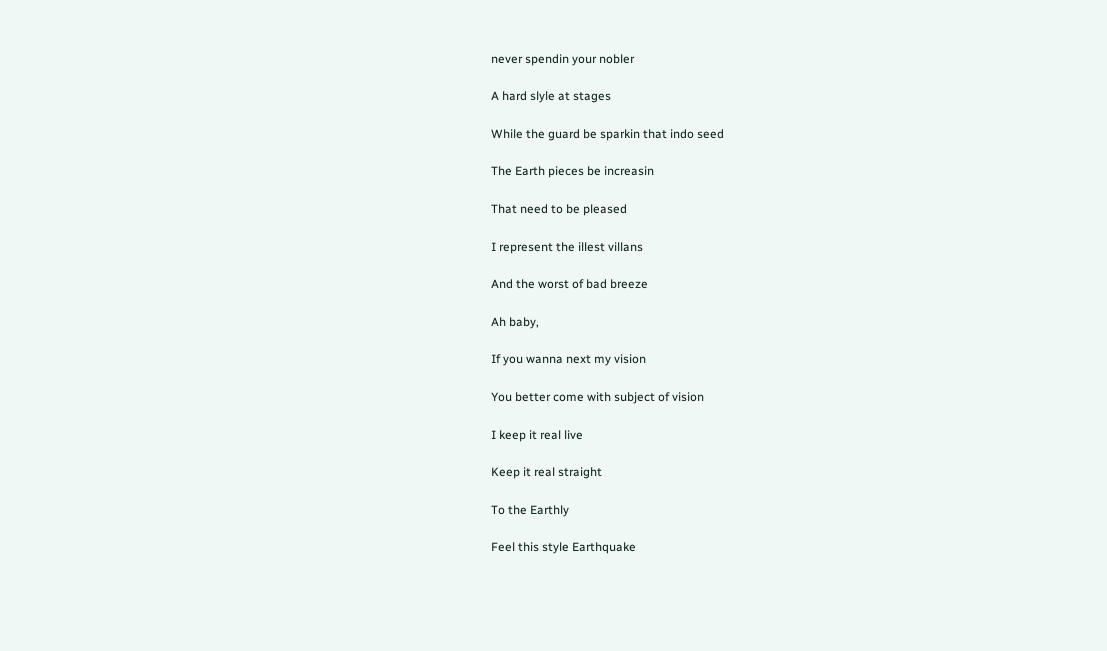never spendin your nobler

A hard slyle at stages

While the guard be sparkin that indo seed

The Earth pieces be increasin

That need to be pleased

I represent the illest villans

And the worst of bad breeze

Ah baby,

If you wanna next my vision

You better come with subject of vision

I keep it real live

Keep it real straight

To the Earthly

Feel this style Earthquake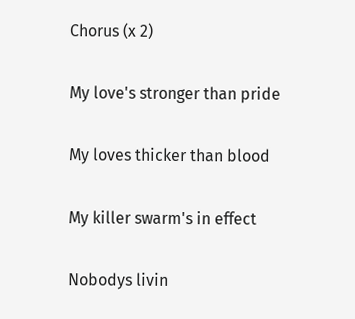Chorus (x 2)

My love's stronger than pride

My loves thicker than blood

My killer swarm's in effect

Nobodys livin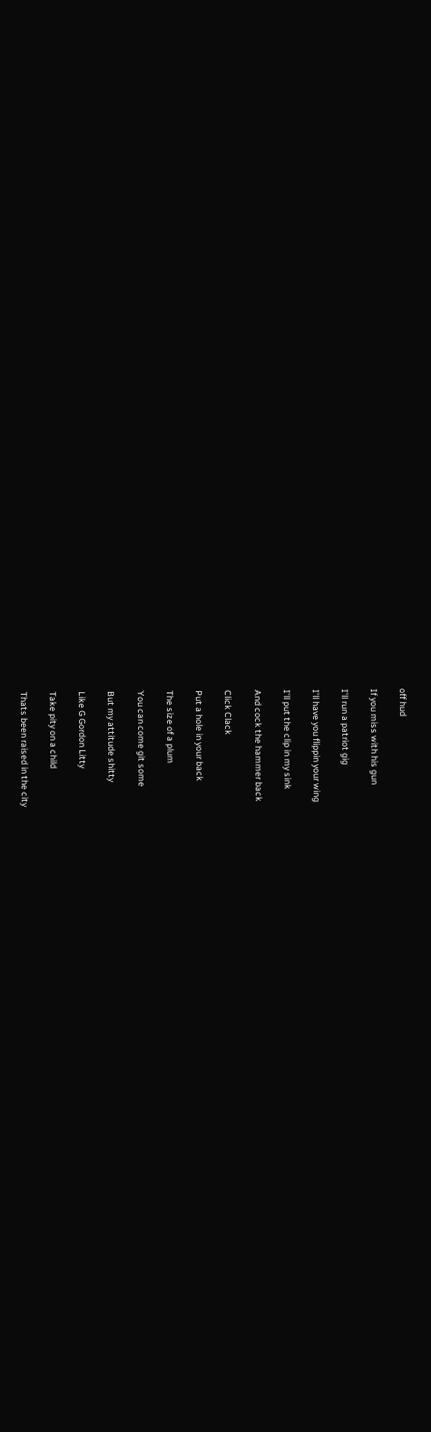off hud

If you miss with his gun

I'll run a patriot gig

I'll have you flippin your wing

I'll put the clip in my sink

And cock the hammer back

Click Clack

Put a hole in your back

The size of a plum

You can come git some

But my attitude shitty

Like G Gordon Litty

Take pity on a child

Thats been raised in the city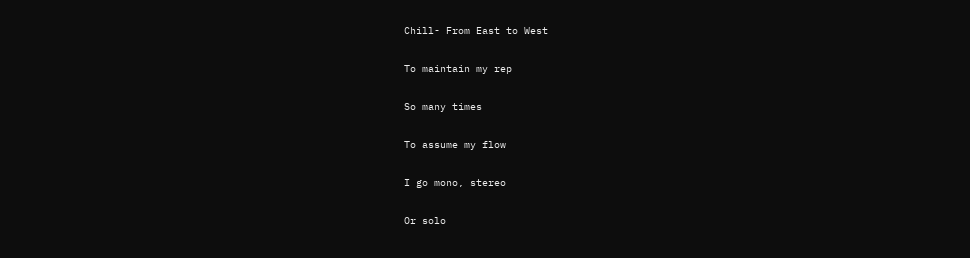Chill- From East to West

To maintain my rep

So many times

To assume my flow

I go mono, stereo

Or solo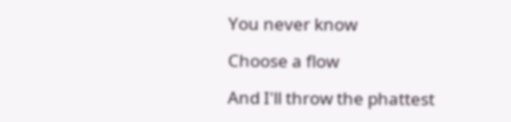You never know

Choose a flow

And I'll throw the phattest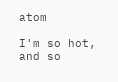atom

I'm so hot, and so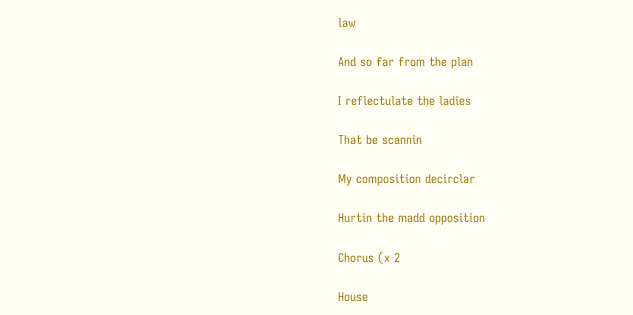law

And so far from the plan

I reflectulate the ladies

That be scannin

My composition decirclar

Hurtin the madd opposition

Chorus (x 2

House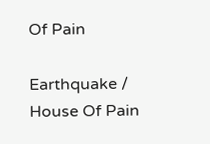Of Pain

Earthquake / House Of Pain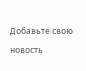Добавьте свою новость